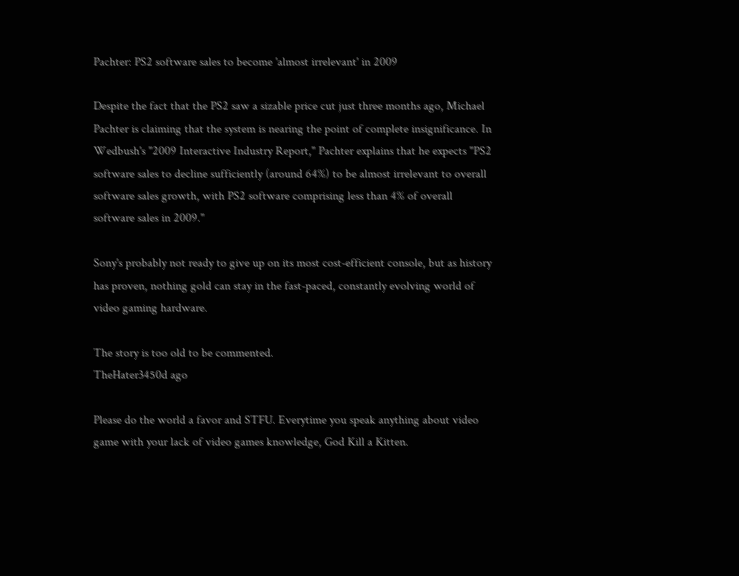Pachter: PS2 software sales to become 'almost irrelevant' in 2009

Despite the fact that the PS2 saw a sizable price cut just three months ago, Michael Pachter is claiming that the system is nearing the point of complete insignificance. In Wedbush's "2009 Interactive Industry Report," Pachter explains that he expects "PS2 software sales to decline sufficiently (around 64%) to be almost irrelevant to overall software sales growth, with PS2 software comprising less than 4% of overall software sales in 2009."

Sony's probably not ready to give up on its most cost-efficient console, but as history has proven, nothing gold can stay in the fast-paced, constantly evolving world of video gaming hardware.

The story is too old to be commented.
TheHater3450d ago

Please do the world a favor and STFU. Everytime you speak anything about video game with your lack of video games knowledge, God Kill a Kitten.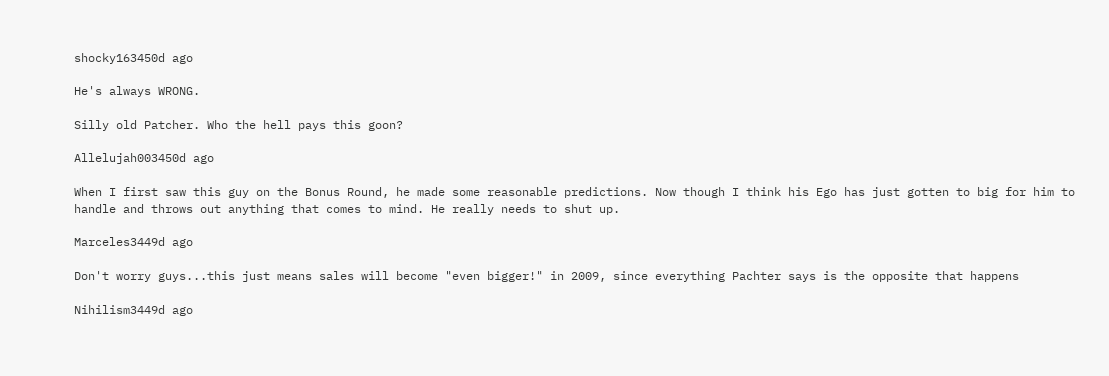shocky163450d ago

He's always WRONG.

Silly old Patcher. Who the hell pays this goon?

Allelujah003450d ago

When I first saw this guy on the Bonus Round, he made some reasonable predictions. Now though I think his Ego has just gotten to big for him to handle and throws out anything that comes to mind. He really needs to shut up.

Marceles3449d ago

Don't worry guys...this just means sales will become "even bigger!" in 2009, since everything Pachter says is the opposite that happens

Nihilism3449d ago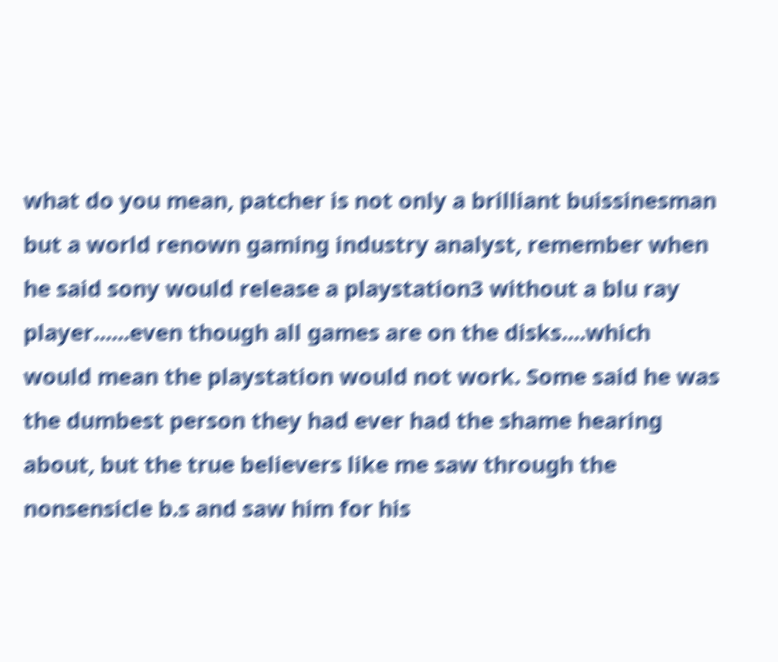what do you mean, patcher is not only a brilliant buissinesman but a world renown gaming industry analyst, remember when he said sony would release a playstation3 without a blu ray player......even though all games are on the disks....which would mean the playstation would not work. Some said he was the dumbest person they had ever had the shame hearing about, but the true believers like me saw through the nonsensicle b.s and saw him for his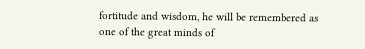fortitude and wisdom, he will be remembered as one of the great minds of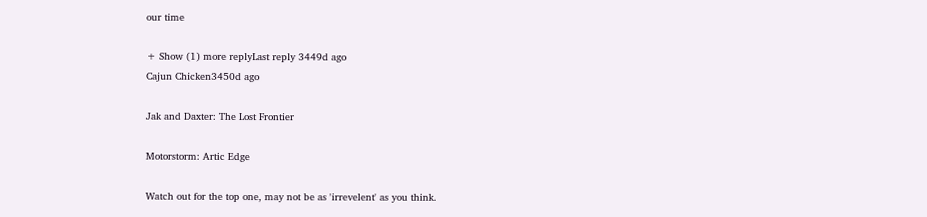our time

+ Show (1) more replyLast reply 3449d ago
Cajun Chicken3450d ago

Jak and Daxter: The Lost Frontier

Motorstorm: Artic Edge

Watch out for the top one, may not be as 'irrevelent' as you think.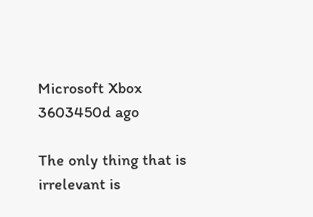Microsoft Xbox 3603450d ago

The only thing that is irrelevant is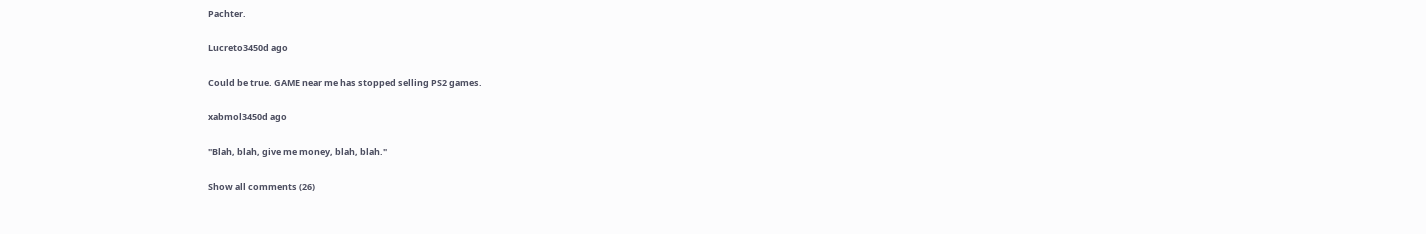Pachter.

Lucreto3450d ago

Could be true. GAME near me has stopped selling PS2 games.

xabmol3450d ago

"Blah, blah, give me money, blah, blah."

Show all comments (26)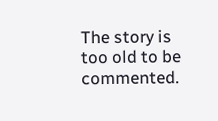The story is too old to be commented.